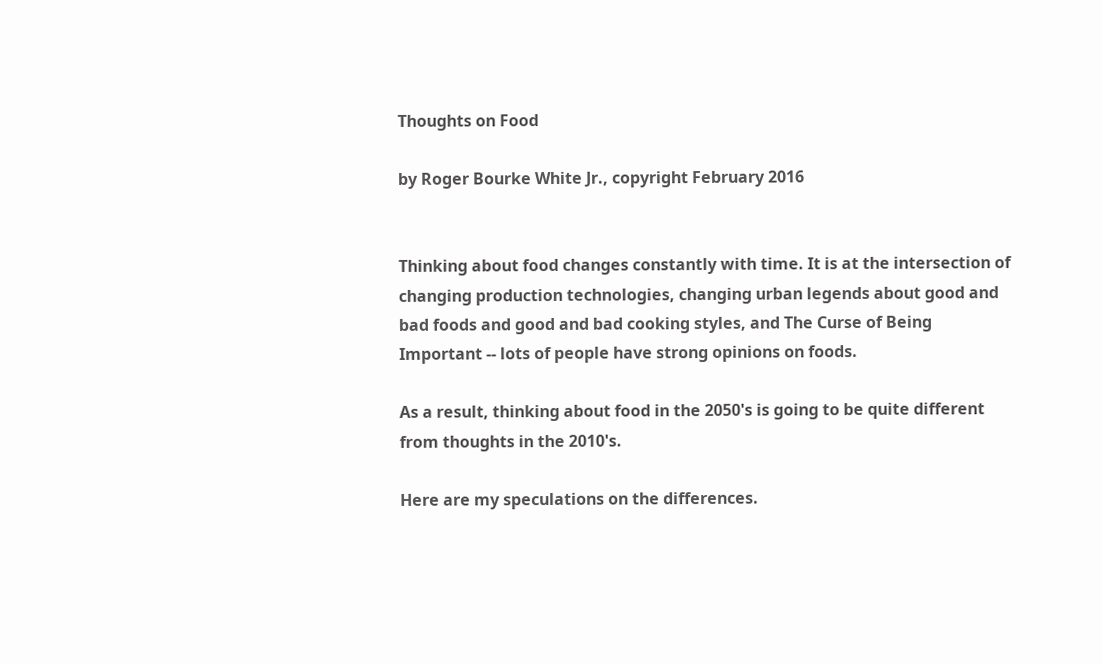Thoughts on Food

by Roger Bourke White Jr., copyright February 2016


Thinking about food changes constantly with time. It is at the intersection of changing production technologies, changing urban legends about good and bad foods and good and bad cooking styles, and The Curse of Being Important -- lots of people have strong opinions on foods.

As a result, thinking about food in the 2050's is going to be quite different from thoughts in the 2010's.

Here are my speculations on the differences.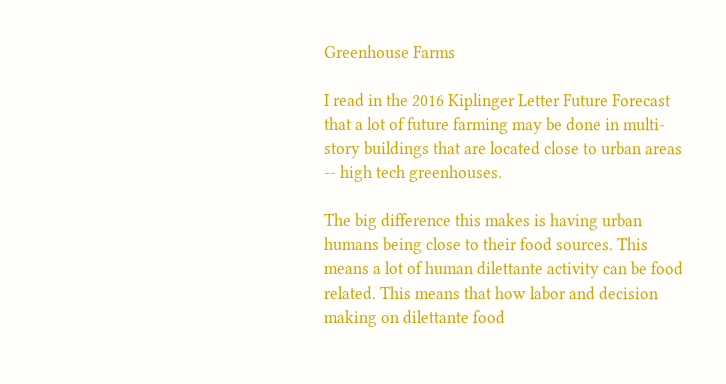Greenhouse Farms

I read in the 2016 Kiplinger Letter Future Forecast that a lot of future farming may be done in multi-story buildings that are located close to urban areas -- high tech greenhouses.

The big difference this makes is having urban humans being close to their food sources. This means a lot of human dilettante activity can be food related. This means that how labor and decision making on dilettante food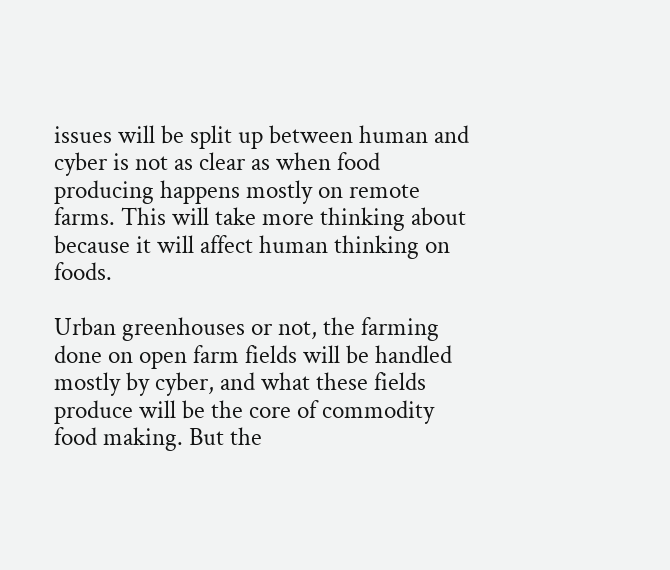issues will be split up between human and cyber is not as clear as when food producing happens mostly on remote farms. This will take more thinking about because it will affect human thinking on foods.

Urban greenhouses or not, the farming done on open farm fields will be handled mostly by cyber, and what these fields produce will be the core of commodity food making. But the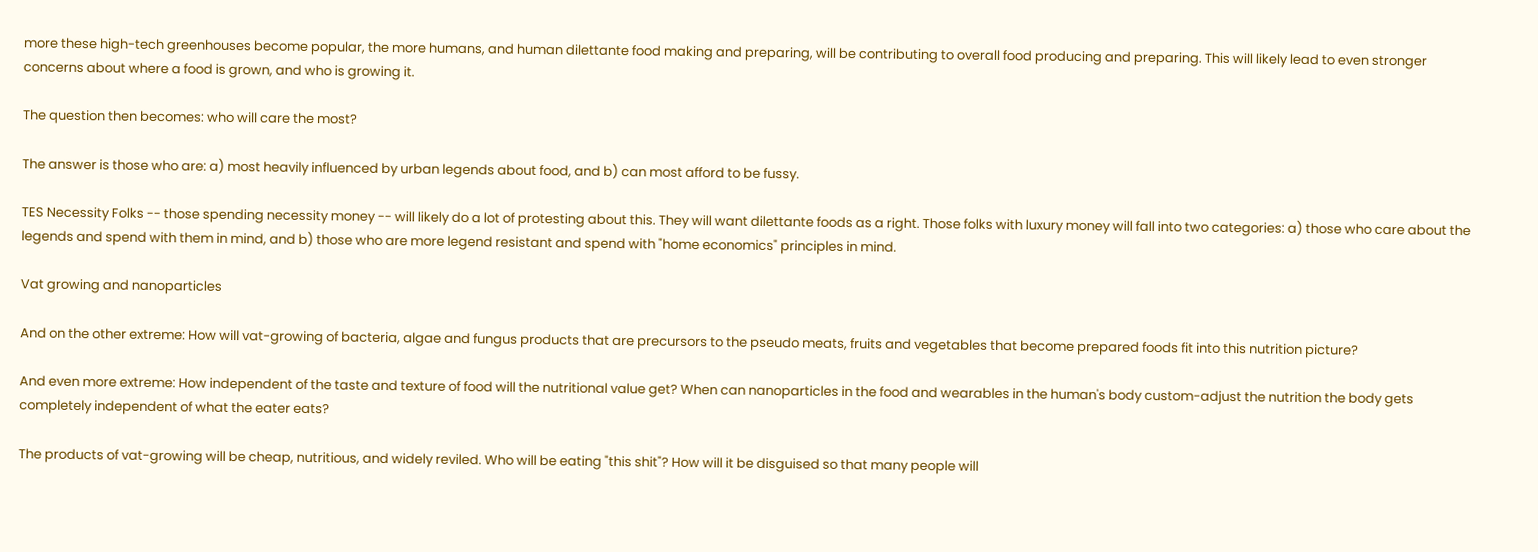more these high-tech greenhouses become popular, the more humans, and human dilettante food making and preparing, will be contributing to overall food producing and preparing. This will likely lead to even stronger concerns about where a food is grown, and who is growing it.

The question then becomes: who will care the most?

The answer is those who are: a) most heavily influenced by urban legends about food, and b) can most afford to be fussy.

TES Necessity Folks -- those spending necessity money -- will likely do a lot of protesting about this. They will want dilettante foods as a right. Those folks with luxury money will fall into two categories: a) those who care about the legends and spend with them in mind, and b) those who are more legend resistant and spend with "home economics" principles in mind.

Vat growing and nanoparticles

And on the other extreme: How will vat-growing of bacteria, algae and fungus products that are precursors to the pseudo meats, fruits and vegetables that become prepared foods fit into this nutrition picture?

And even more extreme: How independent of the taste and texture of food will the nutritional value get? When can nanoparticles in the food and wearables in the human's body custom-adjust the nutrition the body gets completely independent of what the eater eats?

The products of vat-growing will be cheap, nutritious, and widely reviled. Who will be eating "this shit"? How will it be disguised so that many people will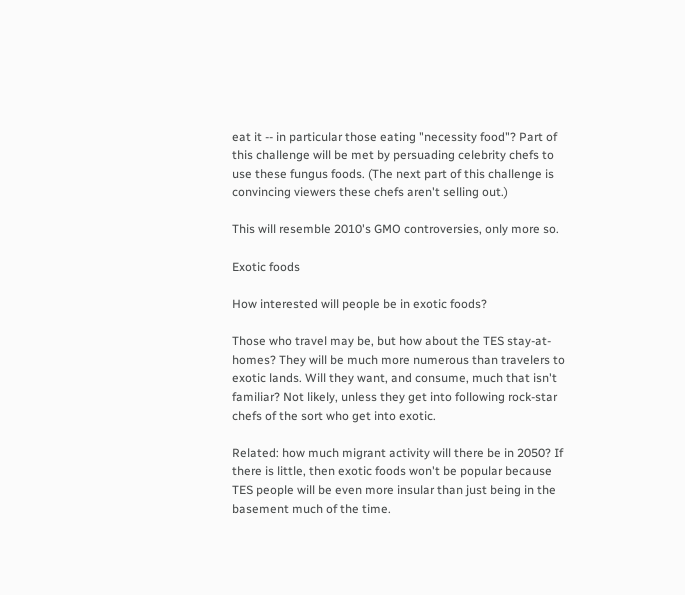eat it -- in particular those eating "necessity food"? Part of this challenge will be met by persuading celebrity chefs to use these fungus foods. (The next part of this challenge is convincing viewers these chefs aren't selling out.)

This will resemble 2010's GMO controversies, only more so.

Exotic foods

How interested will people be in exotic foods?

Those who travel may be, but how about the TES stay-at-homes? They will be much more numerous than travelers to exotic lands. Will they want, and consume, much that isn't familiar? Not likely, unless they get into following rock-star chefs of the sort who get into exotic.

Related: how much migrant activity will there be in 2050? If there is little, then exotic foods won't be popular because TES people will be even more insular than just being in the basement much of the time.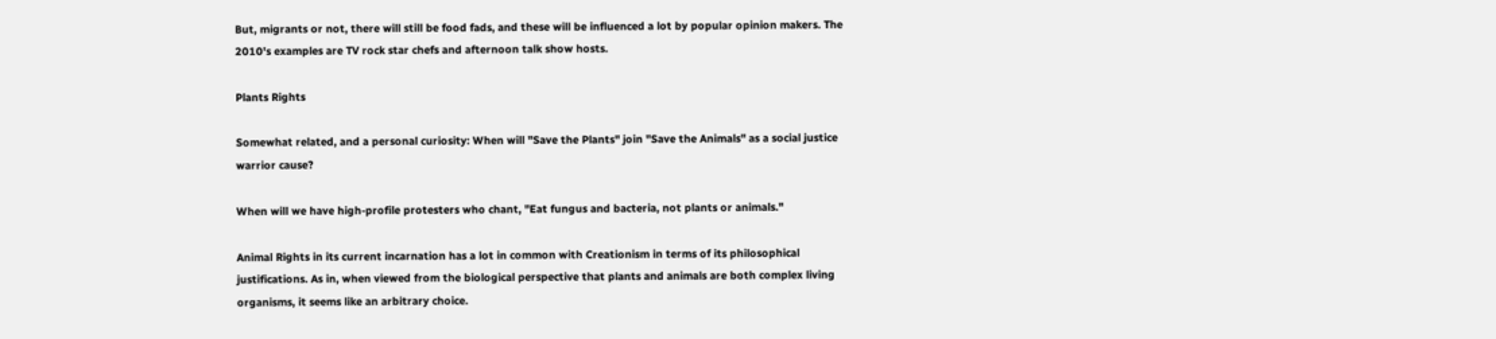But, migrants or not, there will still be food fads, and these will be influenced a lot by popular opinion makers. The 2010's examples are TV rock star chefs and afternoon talk show hosts.

Plants Rights

Somewhat related, and a personal curiosity: When will "Save the Plants" join "Save the Animals" as a social justice warrior cause?

When will we have high-profile protesters who chant, "Eat fungus and bacteria, not plants or animals."

Animal Rights in its current incarnation has a lot in common with Creationism in terms of its philosophical justifications. As in, when viewed from the biological perspective that plants and animals are both complex living organisms, it seems like an arbitrary choice.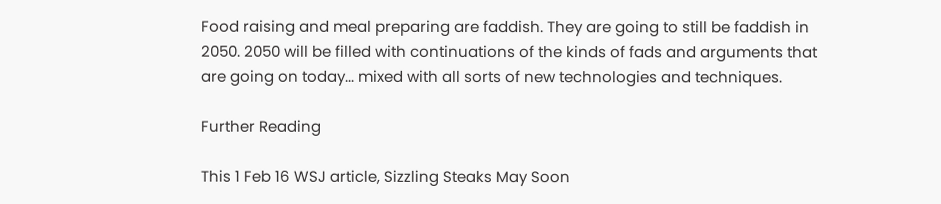Food raising and meal preparing are faddish. They are going to still be faddish in 2050. 2050 will be filled with continuations of the kinds of fads and arguments that are going on today... mixed with all sorts of new technologies and techniques.

Further Reading

This 1 Feb 16 WSJ article, Sizzling Steaks May Soon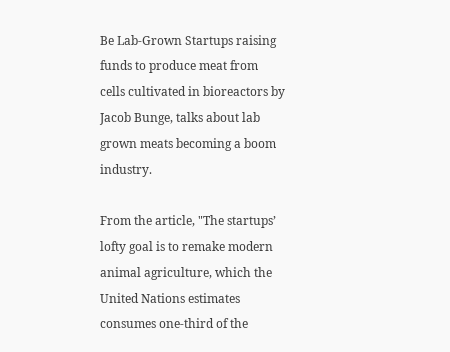Be Lab-Grown Startups raising funds to produce meat from cells cultivated in bioreactors by Jacob Bunge, talks about lab grown meats becoming a boom industry.

From the article, "The startups’ lofty goal is to remake modern animal agriculture, which the United Nations estimates consumes one-third of the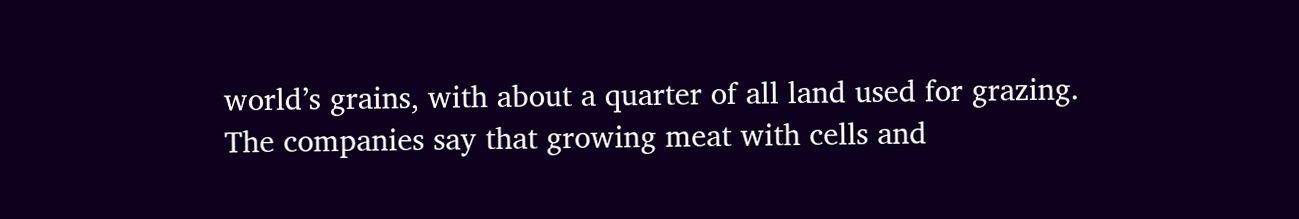world’s grains, with about a quarter of all land used for grazing. The companies say that growing meat with cells and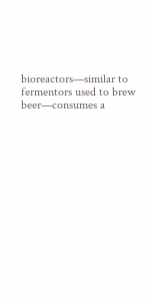bioreactors—similar to fermentors used to brew beer—consumes a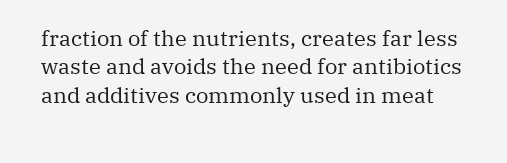fraction of the nutrients, creates far less waste and avoids the need for antibiotics and additives commonly used in meat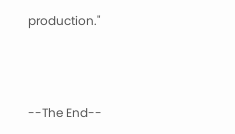production."



--The End--